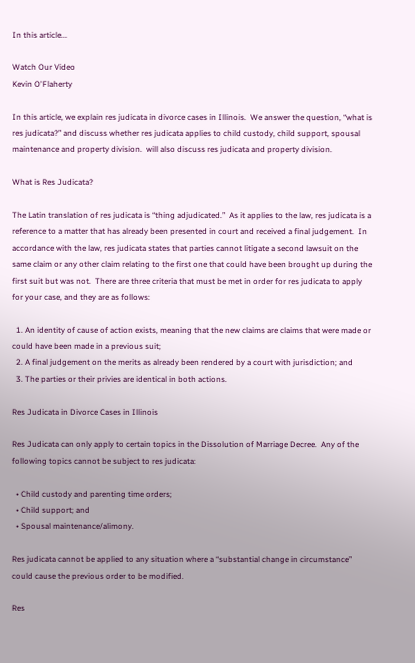In this article...

Watch Our Video
Kevin O'Flaherty

In this article, we explain res judicata in divorce cases in Illinois.  We answer the question, “what is res judicata?” and discuss whether res judicata applies to child custody, child support, spousal maintenance and property division.  will also discuss res judicata and property division.

What is Res Judicata?

The Latin translation of res judicata is “thing adjudicated.”  As it applies to the law, res judicata is a reference to a matter that has already been presented in court and received a final judgement.  In accordance with the law, res judicata states that parties cannot litigate a second lawsuit on the same claim or any other claim relating to the first one that could have been brought up during the first suit but was not.  There are three criteria that must be met in order for res judicata to apply for your case, and they are as follows:

  1. An identity of cause of action exists, meaning that the new claims are claims that were made or could have been made in a previous suit;
  2. A final judgement on the merits as already been rendered by a court with jurisdiction; and
  3. The parties or their privies are identical in both actions.

Res Judicata in Divorce Cases in Illinois

Res Judicata can only apply to certain topics in the Dissolution of Marriage Decree.  Any of the following topics cannot be subject to res judicata:

  • Child custody and parenting time orders;
  • Child support; and
  • Spousal maintenance/alimony.

Res judicata cannot be applied to any situation where a “substantial change in circumstance” could cause the previous order to be modified.

Res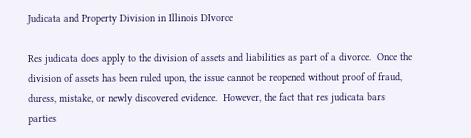Judicata and Property Division in Illinois DIvorce

Res judicata does apply to the division of assets and liabilities as part of a divorce.  Once the division of assets has been ruled upon, the issue cannot be reopened without proof of fraud, duress, mistake, or newly discovered evidence.  However, the fact that res judicata bars parties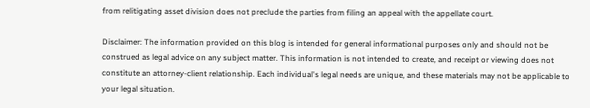from relitigating asset division does not preclude the parties from filing an appeal with the appellate court.

Disclaimer: The information provided on this blog is intended for general informational purposes only and should not be construed as legal advice on any subject matter. This information is not intended to create, and receipt or viewing does not constitute an attorney-client relationship. Each individual's legal needs are unique, and these materials may not be applicable to your legal situation.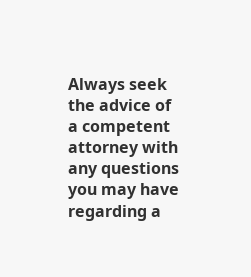Always seek the advice of a competent attorney with any questions you may have regarding a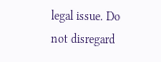legal issue. Do not disregard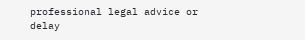professional legal advice or delay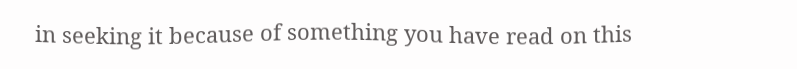in seeking it because of something you have read on this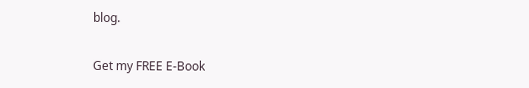blog.


Get my FREE E-Book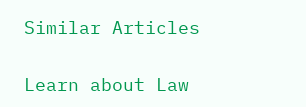Similar Articles

Learn about Law